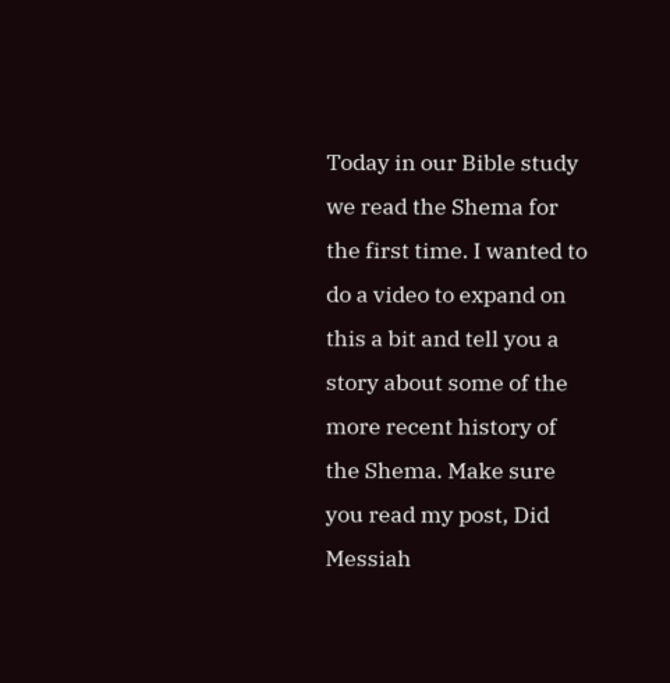Today in our Bible study we read the Shema for the first time. I wanted to do a video to expand on this a bit and tell you a story about some of the more recent history of the Shema. Make sure you read my post, Did Messiah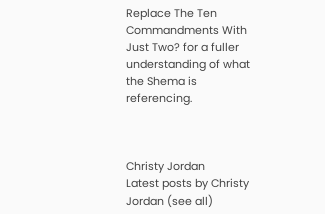Replace The Ten Commandments With Just Two? for a fuller understanding of what the Shema is referencing.



Christy Jordan
Latest posts by Christy Jordan (see all)